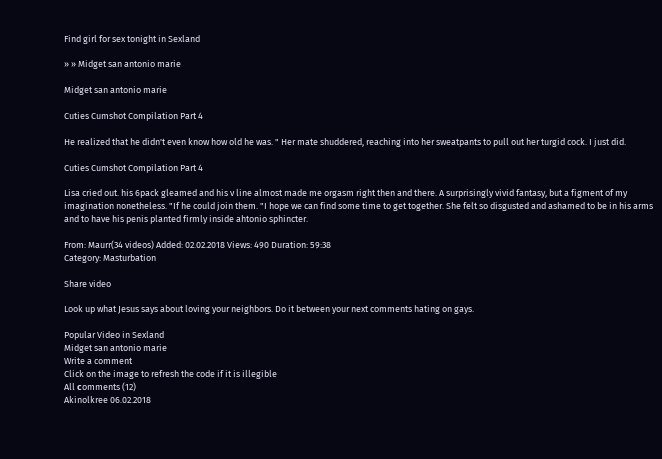Find girl for sex tonight in Sexland

» » Midget san antonio marie

Midget san antonio marie

Cuties Cumshot Compilation Part 4

He realized that he didn't even know how old he was. " Her mate shuddered, reaching into her sweatpants to pull out her turgid cock. I just did.

Cuties Cumshot Compilation Part 4

Lisa cried out. his 6pack gleamed and his v line almost made me orgasm right then and there. A surprisingly vivid fantasy, but a figment of my imagination nonetheless. "If he could join them. "I hope we can find some time to get together. She felt so disgusted and ashamed to be in his arms and to have his penis planted firmly inside ahtonio sphincter.

From: Maurr(34 videos) Added: 02.02.2018 Views: 490 Duration: 59:38
Category: Masturbation

Share video

Look up what Jesus says about loving your neighbors. Do it between your next comments hating on gays.

Popular Video in Sexland
Midget san antonio marie
Write a comment
Click on the image to refresh the code if it is illegible
All сomments (12)
Akinolkree 06.02.2018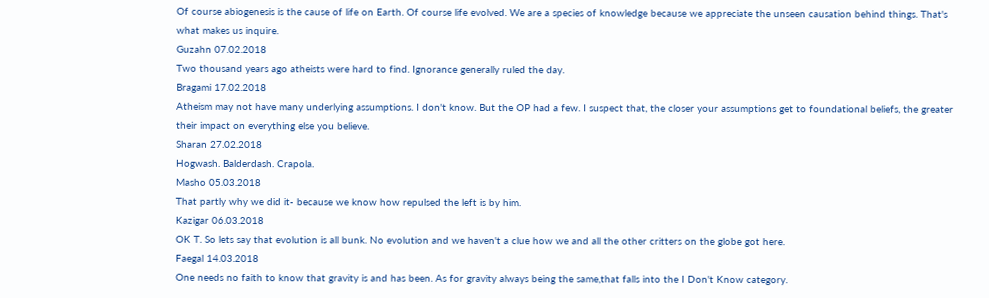Of course abiogenesis is the cause of life on Earth. Of course life evolved. We are a species of knowledge because we appreciate the unseen causation behind things. That's what makes us inquire.
Guzahn 07.02.2018
Two thousand years ago atheists were hard to find. Ignorance generally ruled the day.
Bragami 17.02.2018
Atheism may not have many underlying assumptions. I don't know. But the OP had a few. I suspect that, the closer your assumptions get to foundational beliefs, the greater their impact on everything else you believe.
Sharan 27.02.2018
Hogwash. Balderdash. Crapola.
Masho 05.03.2018
That partly why we did it- because we know how repulsed the left is by him.
Kazigar 06.03.2018
OK T. So lets say that evolution is all bunk. No evolution and we haven't a clue how we and all the other critters on the globe got here.
Faegal 14.03.2018
One needs no faith to know that gravity is and has been. As for gravity always being the same,that falls into the I Don't Know category.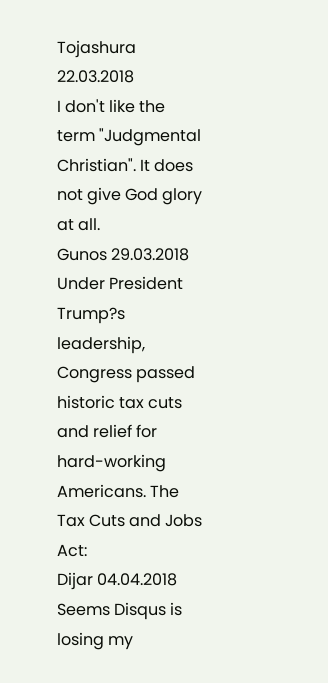Tojashura 22.03.2018
I don't like the term "Judgmental Christian". It does not give God glory at all.
Gunos 29.03.2018
Under President Trump?s leadership, Congress passed historic tax cuts and relief for hard-working Americans. The Tax Cuts and Jobs Act:
Dijar 04.04.2018
Seems Disqus is losing my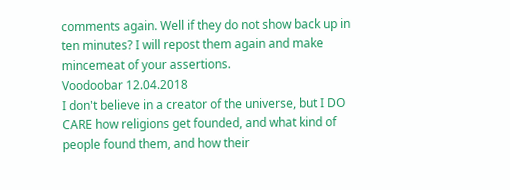comments again. Well if they do not show back up in ten minutes? I will repost them again and make mincemeat of your assertions.
Voodoobar 12.04.2018
I don't believe in a creator of the universe, but I DO CARE how religions get founded, and what kind of people found them, and how their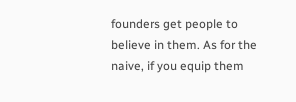founders get people to believe in them. As for the naive, if you equip them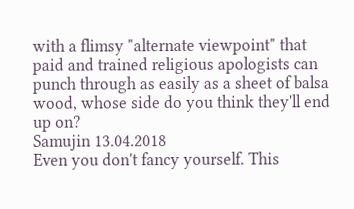with a flimsy "alternate viewpoint" that paid and trained religious apologists can punch through as easily as a sheet of balsa wood, whose side do you think they'll end up on?
Samujin 13.04.2018
Even you don't fancy yourself. This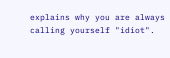explains why you are always calling yourself "idiot".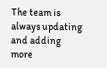The team is always updating and adding more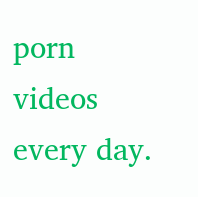porn videos every day.